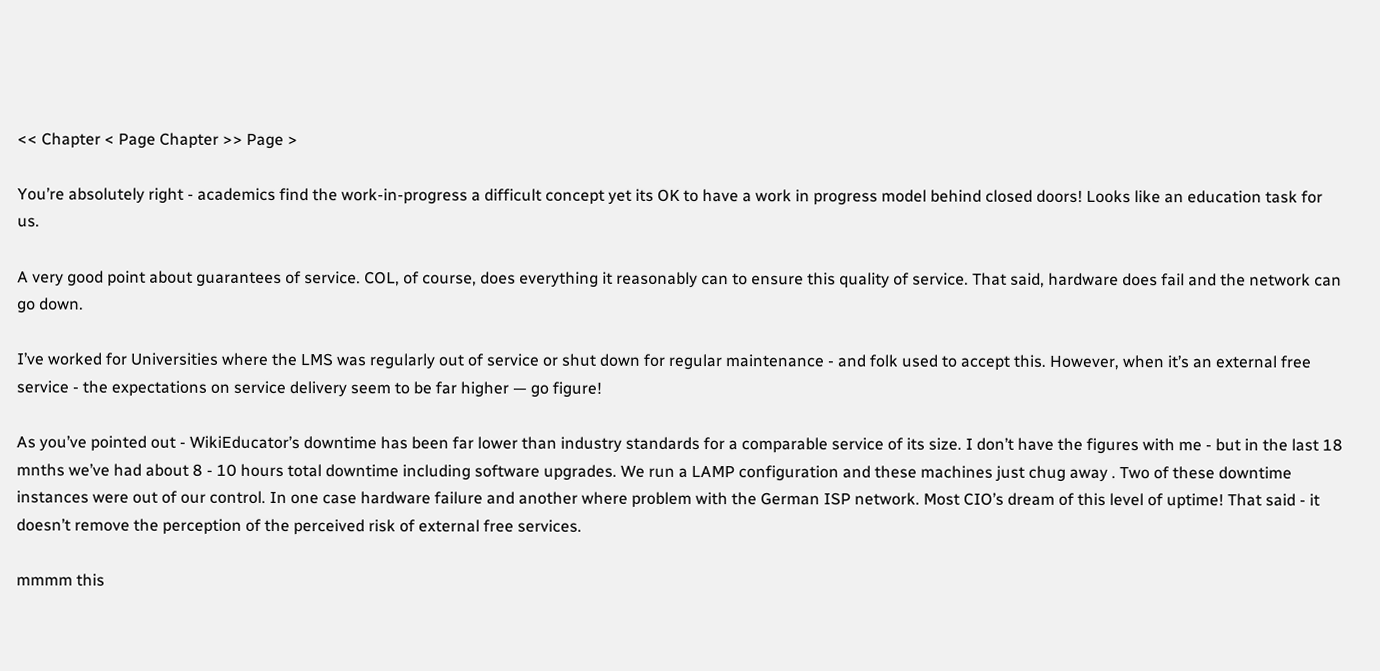<< Chapter < Page Chapter >> Page >

You’re absolutely right - academics find the work-in-progress a difficult concept yet its OK to have a work in progress model behind closed doors! Looks like an education task for us.

A very good point about guarantees of service. COL, of course, does everything it reasonably can to ensure this quality of service. That said, hardware does fail and the network can go down.

I’ve worked for Universities where the LMS was regularly out of service or shut down for regular maintenance - and folk used to accept this. However, when it’s an external free service - the expectations on service delivery seem to be far higher — go figure!

As you’ve pointed out - WikiEducator’s downtime has been far lower than industry standards for a comparable service of its size. I don’t have the figures with me - but in the last 18 mnths we’ve had about 8 - 10 hours total downtime including software upgrades. We run a LAMP configuration and these machines just chug away . Two of these downtime instances were out of our control. In one case hardware failure and another where problem with the German ISP network. Most CIO’s dream of this level of uptime! That said - it doesn’t remove the perception of the perceived risk of external free services.

mmmm this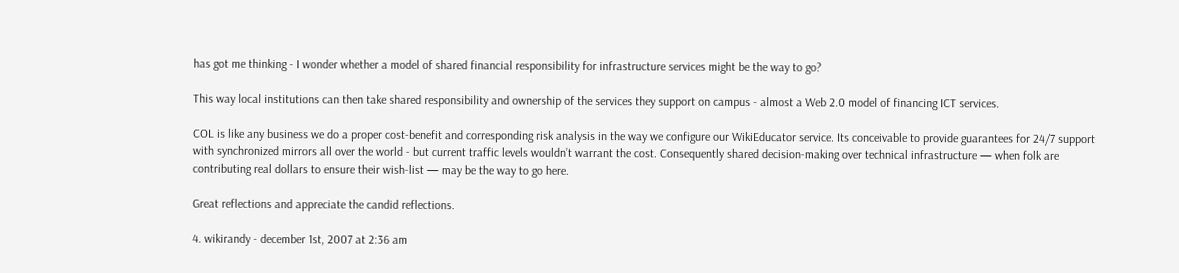has got me thinking - I wonder whether a model of shared financial responsibility for infrastructure services might be the way to go?

This way local institutions can then take shared responsibility and ownership of the services they support on campus - almost a Web 2.0 model of financing ICT services.

COL is like any business we do a proper cost-benefit and corresponding risk analysis in the way we configure our WikiEducator service. Its conceivable to provide guarantees for 24/7 support with synchronized mirrors all over the world - but current traffic levels wouldn’t warrant the cost. Consequently shared decision-making over technical infrastructure — when folk are contributing real dollars to ensure their wish-list — may be the way to go here.

Great reflections and appreciate the candid reflections.

4. wikirandy - december 1st, 2007 at 2:36 am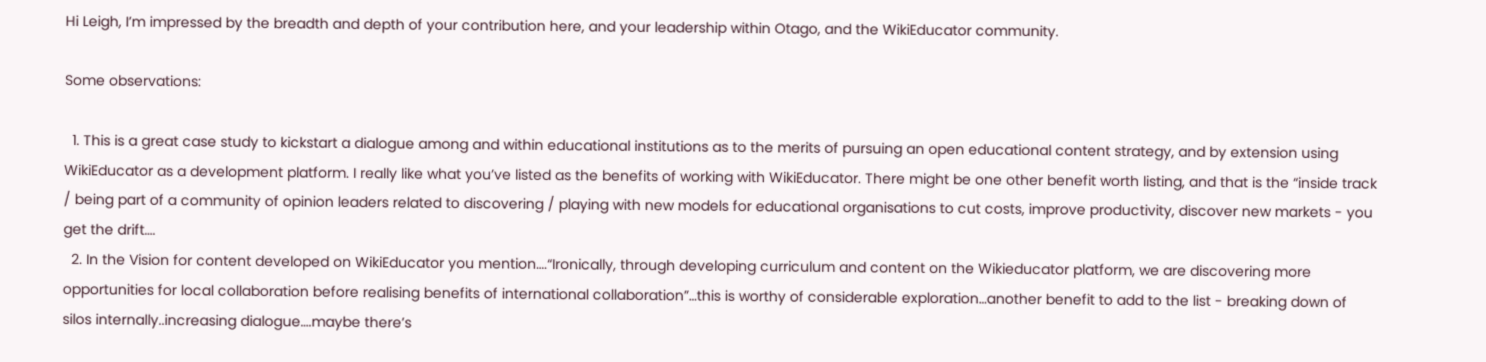Hi Leigh, I’m impressed by the breadth and depth of your contribution here, and your leadership within Otago, and the WikiEducator community.

Some observations:

  1. This is a great case study to kickstart a dialogue among and within educational institutions as to the merits of pursuing an open educational content strategy, and by extension using WikiEducator as a development platform. I really like what you’ve listed as the benefits of working with WikiEducator. There might be one other benefit worth listing, and that is the “inside track / being part of a community of opinion leaders related to discovering / playing with new models for educational organisations to cut costs, improve productivity, discover new markets - you get the drift….
  2. In the Vision for content developed on WikiEducator you mention….“Ironically, through developing curriculum and content on the Wikieducator platform, we are discovering more opportunities for local collaboration before realising benefits of international collaboration”…this is worthy of considerable exploration…another benefit to add to the list - breaking down of silos internally..increasing dialogue….maybe there’s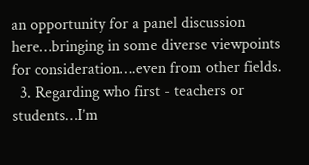an opportunity for a panel discussion here…bringing in some diverse viewpoints for consideration….even from other fields.
  3. Regarding who first - teachers or students…I’m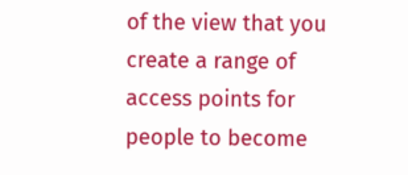of the view that you create a range of access points for people to become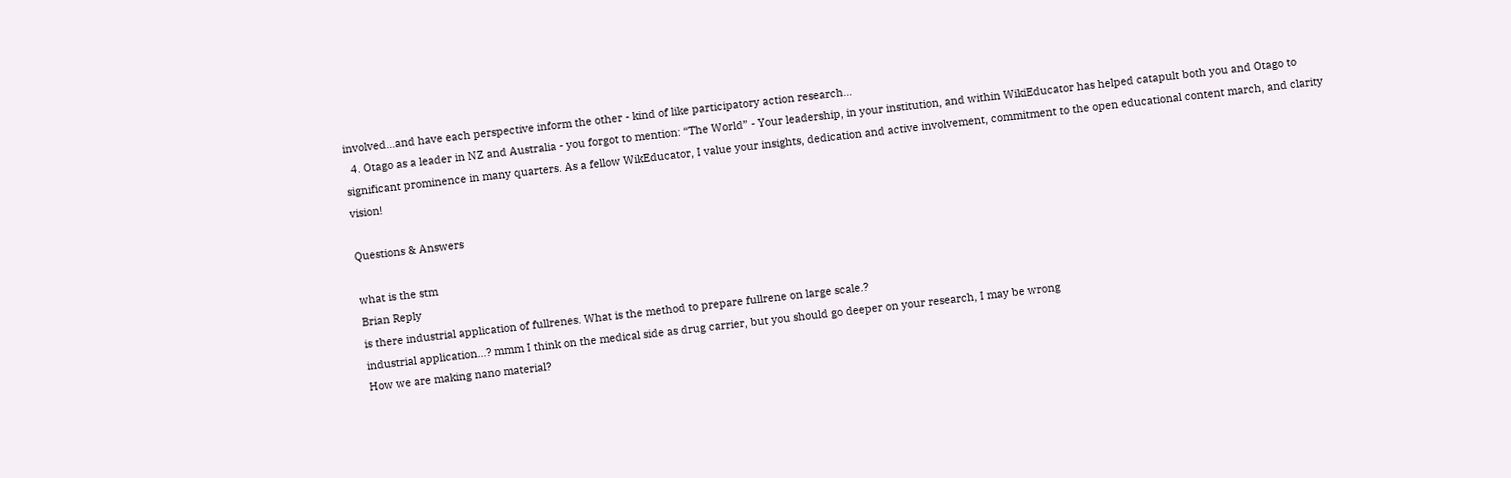involved…and have each perspective inform the other - kind of like participatory action research…
  4. Otago as a leader in NZ and Australia - you forgot to mention: “The World” - Your leadership, in your institution, and within WikiEducator has helped catapult both you and Otago to significant prominence in many quarters. As a fellow WikEducator, I value your insights, dedication and active involvement, commitment to the open educational content march, and clarity vision!

Questions & Answers

what is the stm
Brian Reply
is there industrial application of fullrenes. What is the method to prepare fullrene on large scale.?
industrial application...? mmm I think on the medical side as drug carrier, but you should go deeper on your research, I may be wrong
How we are making nano material?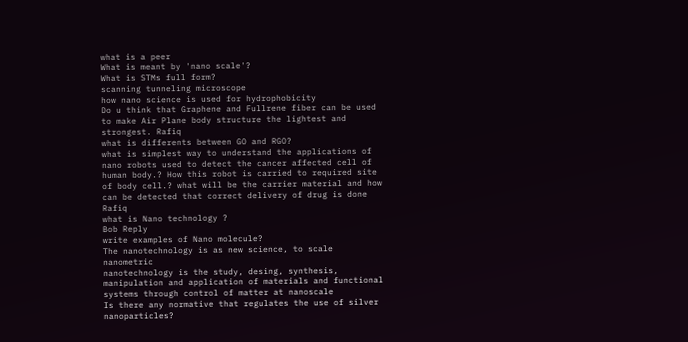what is a peer
What is meant by 'nano scale'?
What is STMs full form?
scanning tunneling microscope
how nano science is used for hydrophobicity
Do u think that Graphene and Fullrene fiber can be used to make Air Plane body structure the lightest and strongest. Rafiq
what is differents between GO and RGO?
what is simplest way to understand the applications of nano robots used to detect the cancer affected cell of human body.? How this robot is carried to required site of body cell.? what will be the carrier material and how can be detected that correct delivery of drug is done Rafiq
what is Nano technology ?
Bob Reply
write examples of Nano molecule?
The nanotechnology is as new science, to scale nanometric
nanotechnology is the study, desing, synthesis, manipulation and application of materials and functional systems through control of matter at nanoscale
Is there any normative that regulates the use of silver nanoparticles?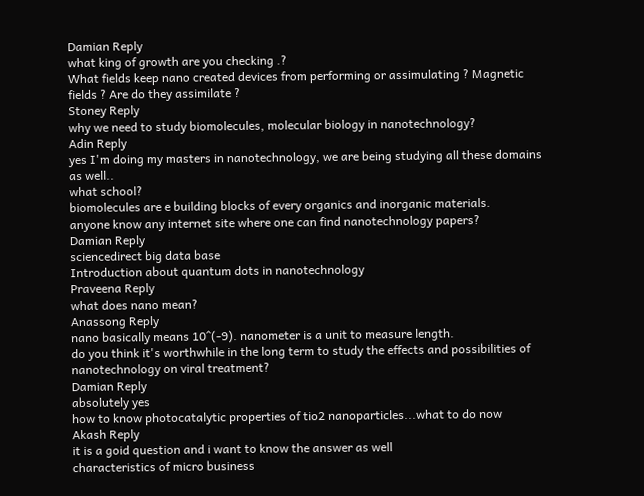Damian Reply
what king of growth are you checking .?
What fields keep nano created devices from performing or assimulating ? Magnetic fields ? Are do they assimilate ?
Stoney Reply
why we need to study biomolecules, molecular biology in nanotechnology?
Adin Reply
yes I'm doing my masters in nanotechnology, we are being studying all these domains as well..
what school?
biomolecules are e building blocks of every organics and inorganic materials.
anyone know any internet site where one can find nanotechnology papers?
Damian Reply
sciencedirect big data base
Introduction about quantum dots in nanotechnology
Praveena Reply
what does nano mean?
Anassong Reply
nano basically means 10^(-9). nanometer is a unit to measure length.
do you think it's worthwhile in the long term to study the effects and possibilities of nanotechnology on viral treatment?
Damian Reply
absolutely yes
how to know photocatalytic properties of tio2 nanoparticles...what to do now
Akash Reply
it is a goid question and i want to know the answer as well
characteristics of micro business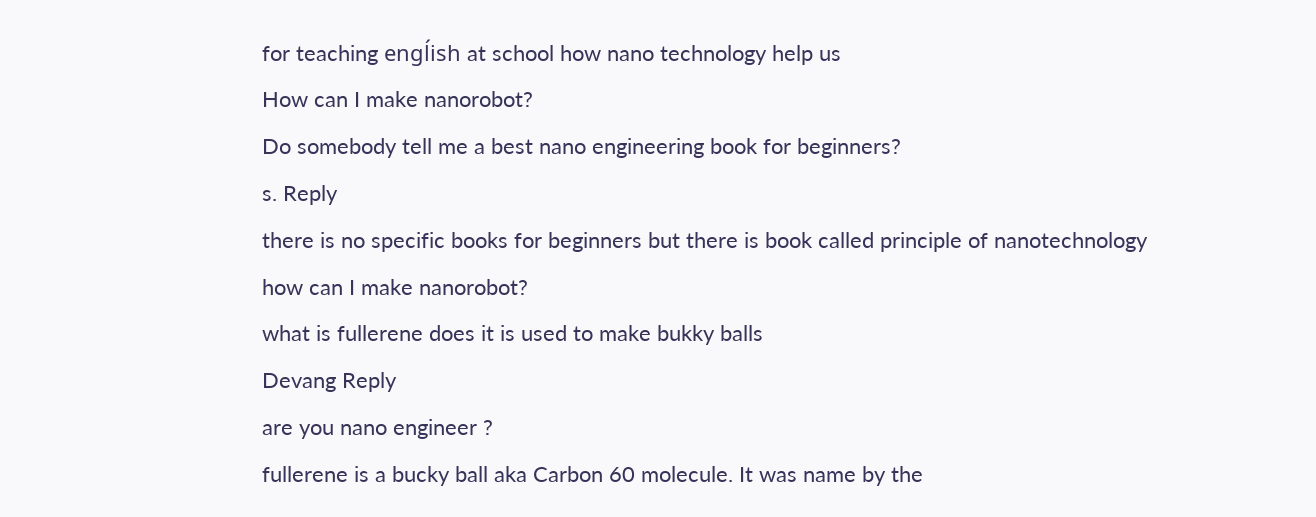for teaching engĺish at school how nano technology help us
How can I make nanorobot?
Do somebody tell me a best nano engineering book for beginners?
s. Reply
there is no specific books for beginners but there is book called principle of nanotechnology
how can I make nanorobot?
what is fullerene does it is used to make bukky balls
Devang Reply
are you nano engineer ?
fullerene is a bucky ball aka Carbon 60 molecule. It was name by the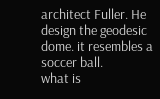architect Fuller. He design the geodesic dome. it resembles a soccer ball.
what is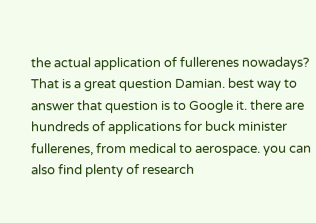the actual application of fullerenes nowadays?
That is a great question Damian. best way to answer that question is to Google it. there are hundreds of applications for buck minister fullerenes, from medical to aerospace. you can also find plenty of research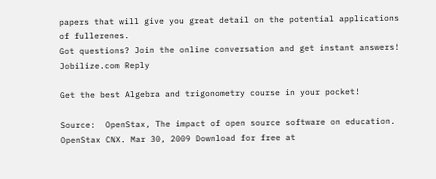papers that will give you great detail on the potential applications of fullerenes.
Got questions? Join the online conversation and get instant answers!
Jobilize.com Reply

Get the best Algebra and trigonometry course in your pocket!

Source:  OpenStax, The impact of open source software on education. OpenStax CNX. Mar 30, 2009 Download for free at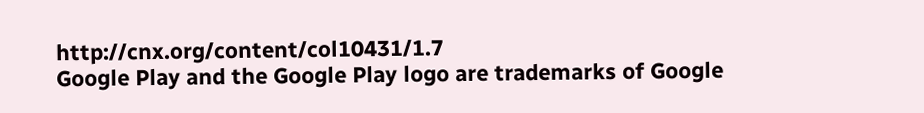http://cnx.org/content/col10431/1.7
Google Play and the Google Play logo are trademarks of Google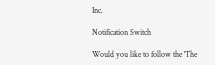Inc.

Notification Switch

Would you like to follow the 'The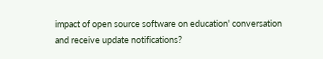impact of open source software on education' conversation and receive update notifications?